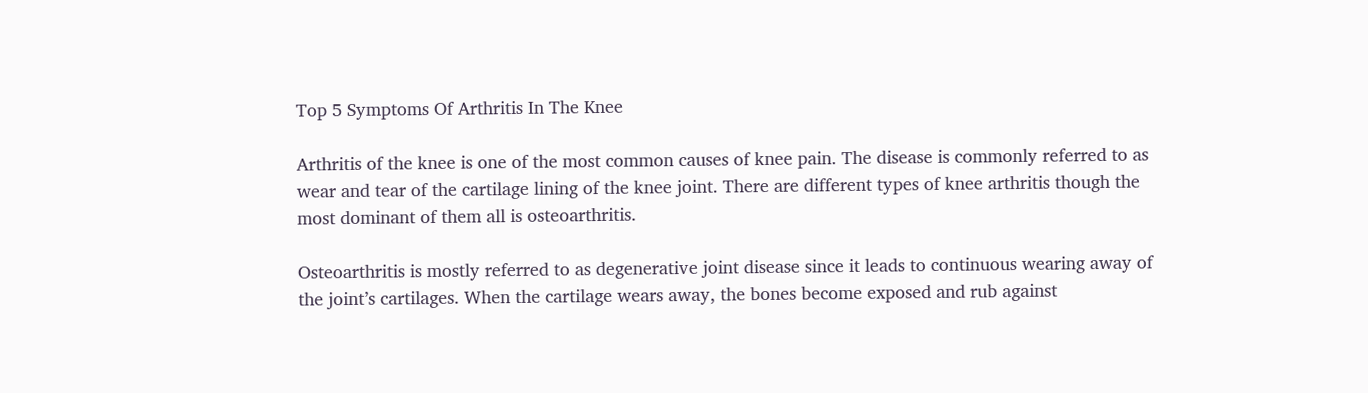Top 5 Symptoms Of Arthritis In The Knee

Arthritis of the knee is one of the most common causes of knee pain. The disease is commonly referred to as wear and tear of the cartilage lining of the knee joint. There are different types of knee arthritis though the most dominant of them all is osteoarthritis.

Osteoarthritis is mostly referred to as degenerative joint disease since it leads to continuous wearing away of the joint’s cartilages. When the cartilage wears away, the bones become exposed and rub against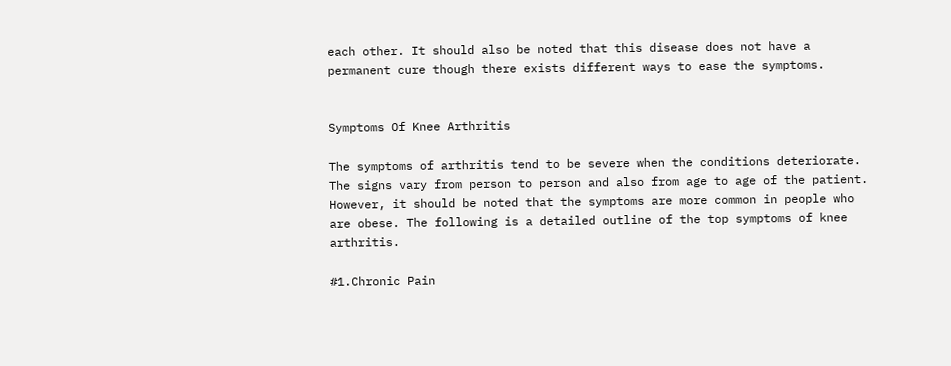each other. It should also be noted that this disease does not have a permanent cure though there exists different ways to ease the symptoms.


Symptoms Of Knee Arthritis

The symptoms of arthritis tend to be severe when the conditions deteriorate. The signs vary from person to person and also from age to age of the patient. However, it should be noted that the symptoms are more common in people who are obese. The following is a detailed outline of the top symptoms of knee arthritis.

#1.Chronic Pain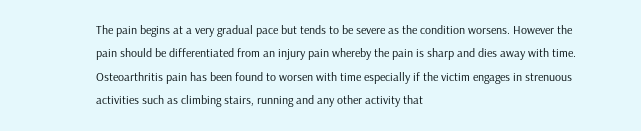The pain begins at a very gradual pace but tends to be severe as the condition worsens. However the pain should be differentiated from an injury pain whereby the pain is sharp and dies away with time. Osteoarthritis pain has been found to worsen with time especially if the victim engages in strenuous activities such as climbing stairs, running and any other activity that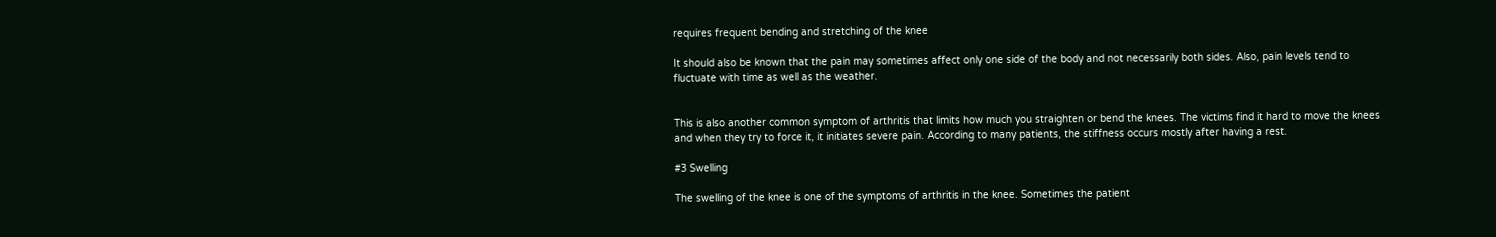requires frequent bending and stretching of the knee

It should also be known that the pain may sometimes affect only one side of the body and not necessarily both sides. Also, pain levels tend to fluctuate with time as well as the weather.


This is also another common symptom of arthritis that limits how much you straighten or bend the knees. The victims find it hard to move the knees and when they try to force it, it initiates severe pain. According to many patients, the stiffness occurs mostly after having a rest.

#3 Swelling

The swelling of the knee is one of the symptoms of arthritis in the knee. Sometimes the patient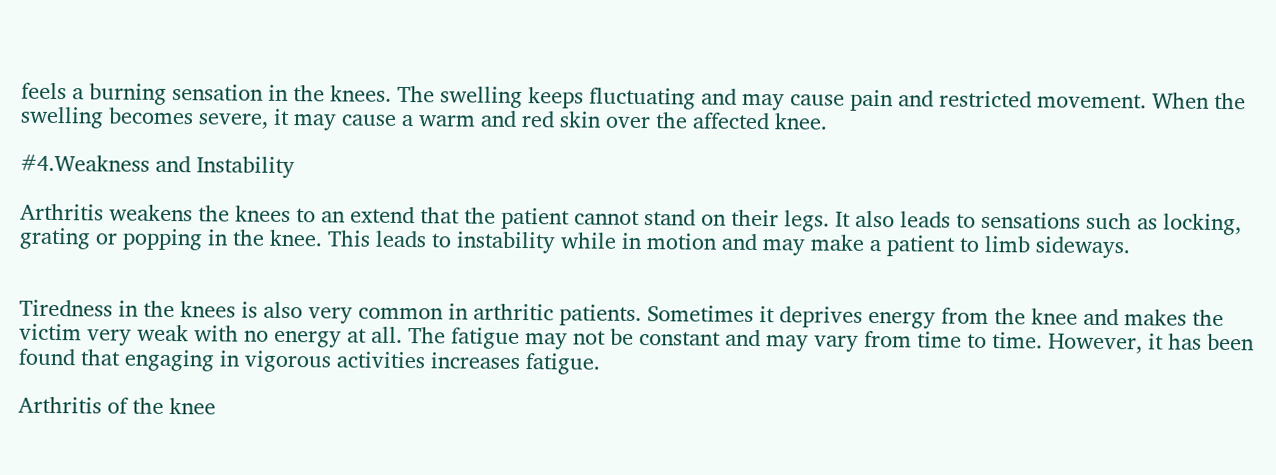feels a burning sensation in the knees. The swelling keeps fluctuating and may cause pain and restricted movement. When the swelling becomes severe, it may cause a warm and red skin over the affected knee.

#4.Weakness and Instability

Arthritis weakens the knees to an extend that the patient cannot stand on their legs. It also leads to sensations such as locking, grating or popping in the knee. This leads to instability while in motion and may make a patient to limb sideways.


Tiredness in the knees is also very common in arthritic patients. Sometimes it deprives energy from the knee and makes the victim very weak with no energy at all. The fatigue may not be constant and may vary from time to time. However, it has been found that engaging in vigorous activities increases fatigue.

Arthritis of the knee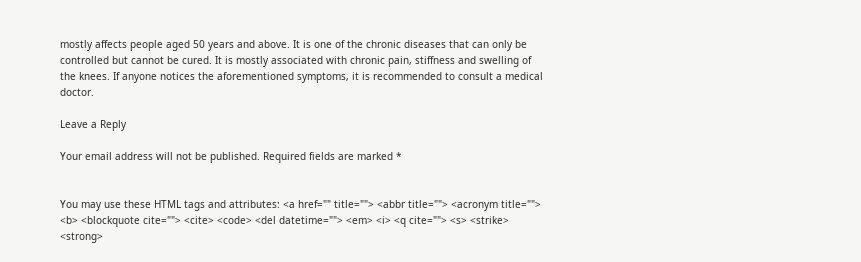mostly affects people aged 50 years and above. It is one of the chronic diseases that can only be controlled but cannot be cured. It is mostly associated with chronic pain, stiffness and swelling of the knees. If anyone notices the aforementioned symptoms, it is recommended to consult a medical doctor.

Leave a Reply

Your email address will not be published. Required fields are marked *


You may use these HTML tags and attributes: <a href="" title=""> <abbr title=""> <acronym title=""> <b> <blockquote cite=""> <cite> <code> <del datetime=""> <em> <i> <q cite=""> <s> <strike> <strong>